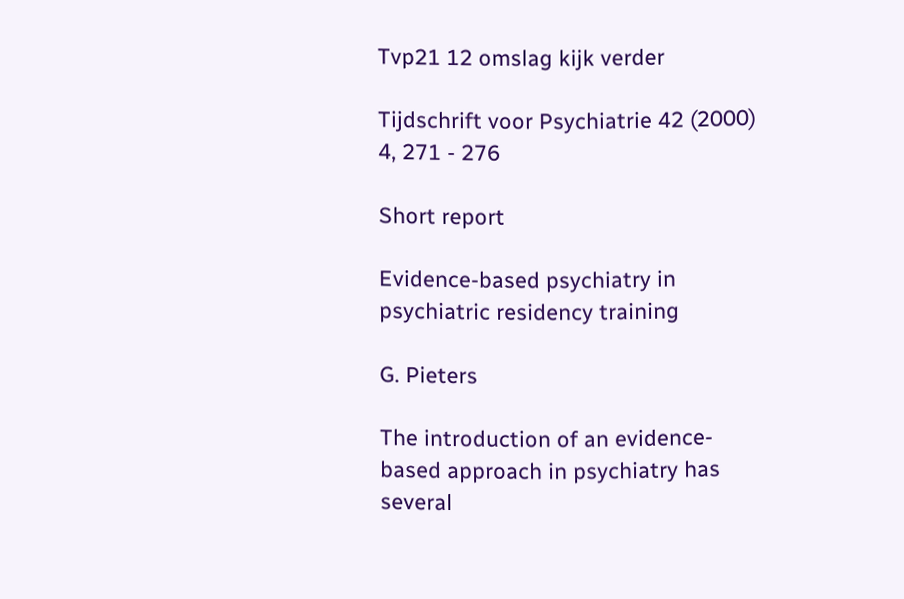Tvp21 12 omslag kijk verder

Tijdschrift voor Psychiatrie 42 (2000) 4, 271 - 276

Short report

Evidence-based psychiatry in psychiatric residency training

G. Pieters

The introduction of an evidence-based approach in psychiatry has several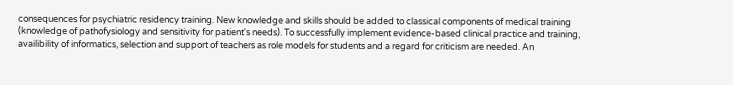consequences for psychiatric residency training. New knowledge and skills should be added to classical components of medical training (knowledge of pathofysiology and sensitivity for patient's needs). To successfully implement evidence-based clinical practice and training, availibility of informatics, selection and support of teachers as role models for students and a regard for criticism are needed. An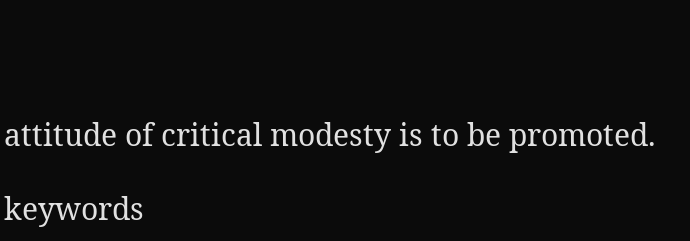attitude of critical modesty is to be promoted.

keywords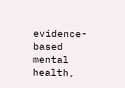evidence-based mental health,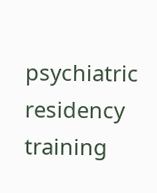psychiatric residency training